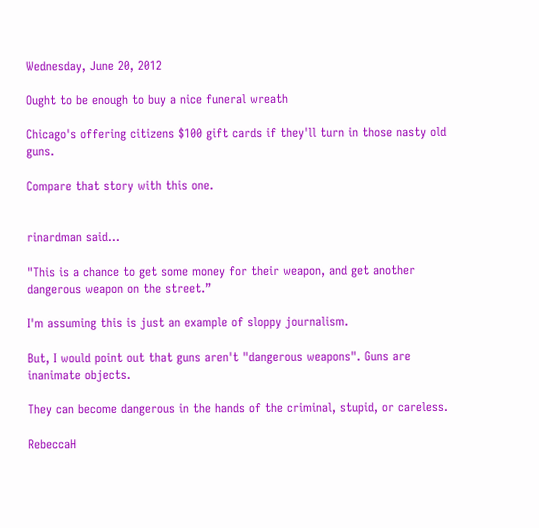Wednesday, June 20, 2012

Ought to be enough to buy a nice funeral wreath

Chicago's offering citizens $100 gift cards if they'll turn in those nasty old guns.

Compare that story with this one.


rinardman said...

"This is a chance to get some money for their weapon, and get another dangerous weapon on the street.”

I'm assuming this is just an example of sloppy journalism.

But, I would point out that guns aren't "dangerous weapons". Guns are inanimate objects.

They can become dangerous in the hands of the criminal, stupid, or careless.

RebeccaH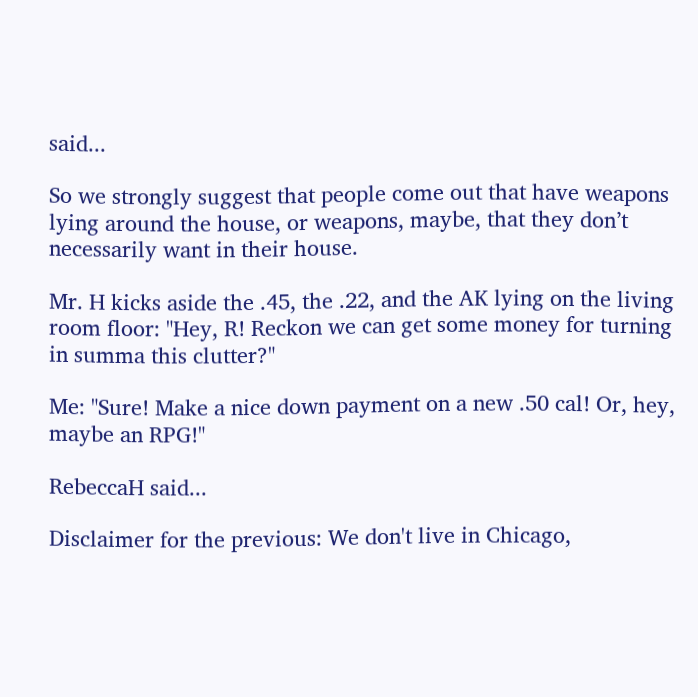said...

So we strongly suggest that people come out that have weapons lying around the house, or weapons, maybe, that they don’t necessarily want in their house.

Mr. H kicks aside the .45, the .22, and the AK lying on the living room floor: "Hey, R! Reckon we can get some money for turning in summa this clutter?"

Me: "Sure! Make a nice down payment on a new .50 cal! Or, hey, maybe an RPG!"

RebeccaH said...

Disclaimer for the previous: We don't live in Chicago,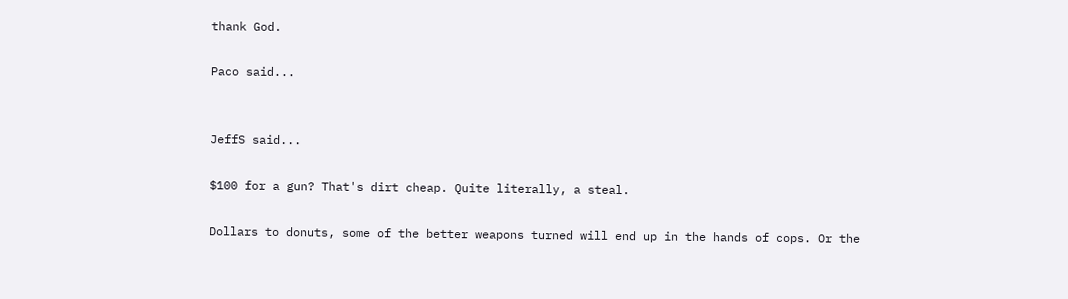thank God.

Paco said...


JeffS said...

$100 for a gun? That's dirt cheap. Quite literally, a steal.

Dollars to donuts, some of the better weapons turned will end up in the hands of cops. Or the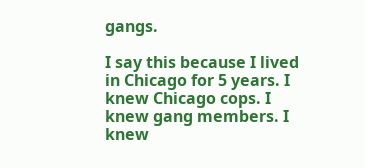gangs.

I say this because I lived in Chicago for 5 years. I knew Chicago cops. I knew gang members. I knew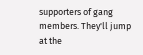supporters of gang members. They'll jump at the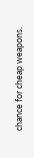chance for cheap weapons.